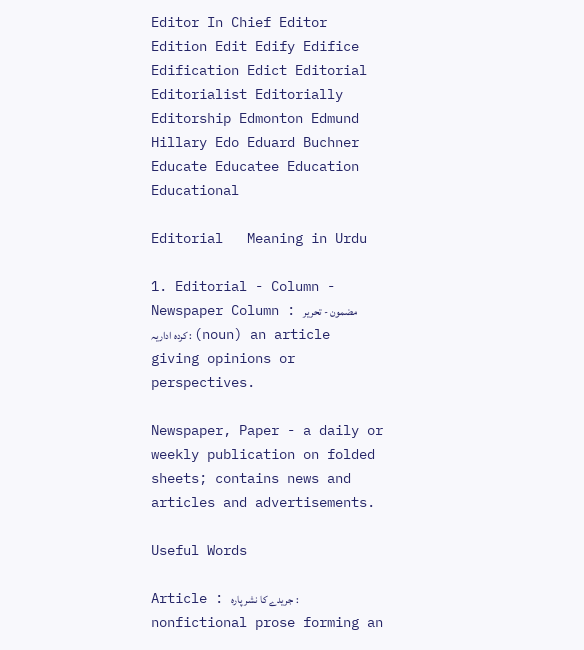Editor In Chief Editor Edition Edit Edify Edifice Edification Edict Editorial Editorialist Editorially Editorship Edmonton Edmund Hillary Edo Eduard Buchner Educate Educatee Education Educational

Editorial   Meaning in Urdu

1. Editorial - Column - Newspaper Column : مضمون - تحریر کردہ اداریہ : (noun) an article giving opinions or perspectives.

Newspaper, Paper - a daily or weekly publication on folded sheets; contains news and articles and advertisements.

Useful Words

Article : جریدے کا نشر پارہ : nonfictional prose forming an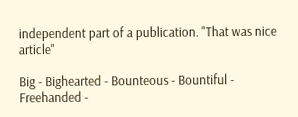independent part of a publication. "That was nice article"

Big - Bighearted - Bounteous - Bountiful - Freehanded -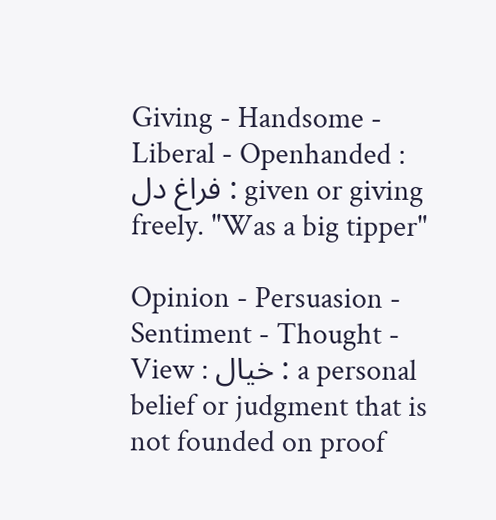Giving - Handsome - Liberal - Openhanded : فراغ دل : given or giving freely. "Was a big tipper"

Opinion - Persuasion - Sentiment - Thought - View : خیال : a personal belief or judgment that is not founded on proof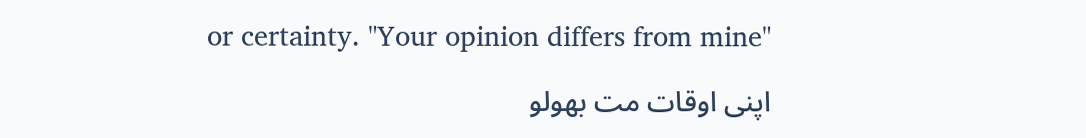or certainty. "Your opinion differs from mine"

اپنی اوقات مت بھولو